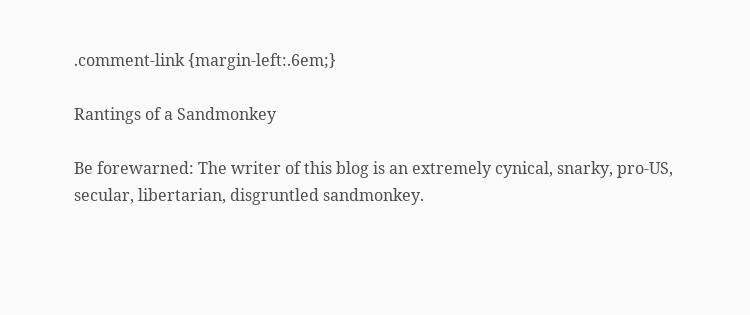.comment-link {margin-left:.6em;}

Rantings of a Sandmonkey

Be forewarned: The writer of this blog is an extremely cynical, snarky, pro-US, secular, libertarian, disgruntled sandmonkey.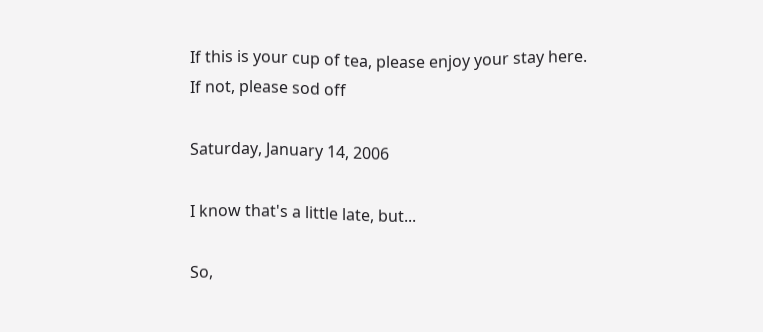If this is your cup of tea, please enjoy your stay here. If not, please sod off

Saturday, January 14, 2006

I know that's a little late, but...

So,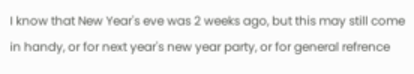I know that New Year's eve was 2 weeks ago, but this may still come in handy, or for next year's new year party, or for general refrence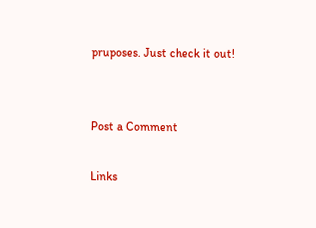pruposes. Just check it out!


Post a Comment

Links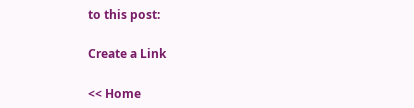to this post:

Create a Link

<< Home